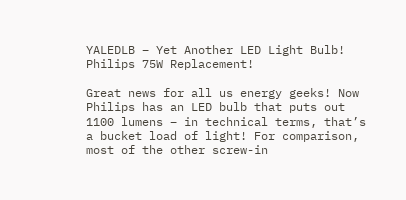YALEDLB – Yet Another LED Light Bulb! Philips 75W Replacement!

Great news for all us energy geeks! Now Philips has an LED bulb that puts out 1100 lumens – in technical terms, that’s a bucket load of light! For comparison, most of the other screw-in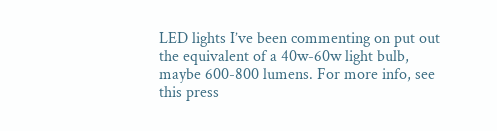LED lights I’ve been commenting on put out the equivalent of a 40w-60w light bulb, maybe 600-800 lumens. For more info, see this press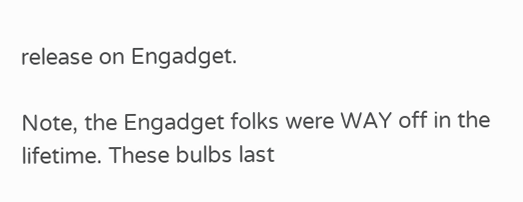release on Engadget.

Note, the Engadget folks were WAY off in the lifetime. These bulbs last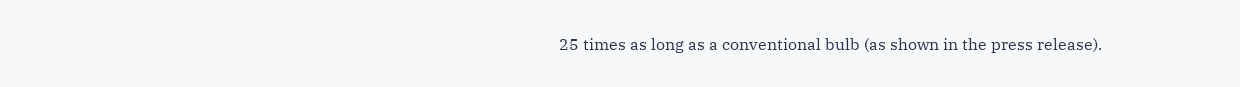25 times as long as a conventional bulb (as shown in the press release).